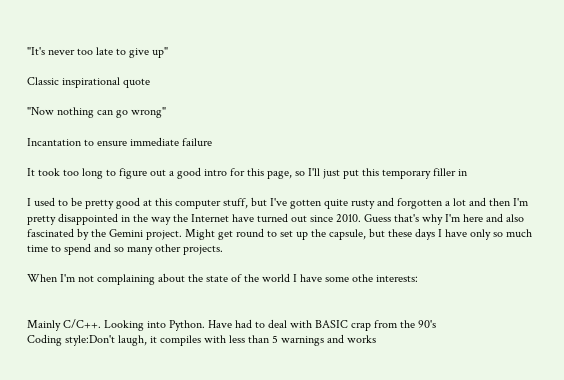"It's never too late to give up"

Classic inspirational quote

"Now nothing can go wrong"

Incantation to ensure immediate failure

It took too long to figure out a good intro for this page, so I'll just put this temporary filler in

I used to be pretty good at this computer stuff, but I've gotten quite rusty and forgotten a lot and then I'm pretty disappointed in the way the Internet have turned out since 2010. Guess that's why I'm here and also fascinated by the Gemini project. Might get round to set up the capsule, but these days I have only so much time to spend and so many other projects.

When I'm not complaining about the state of the world I have some othe interests:


Mainly C/C++. Looking into Python. Have had to deal with BASIC crap from the 90's
Coding style:Don't laugh, it compiles with less than 5 warnings and works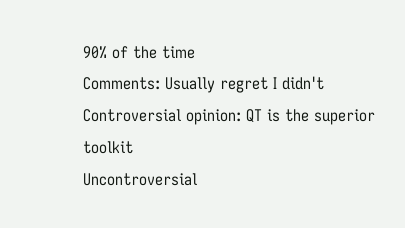90% of the time
Comments: Usually regret I didn't
Controversial opinion: QT is the superior toolkit
Uncontroversial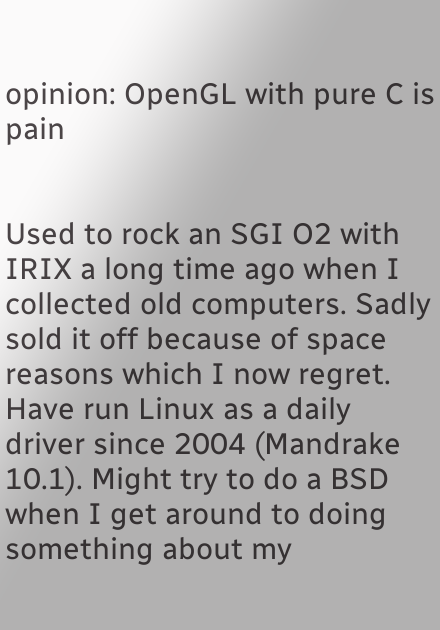opinion: OpenGL with pure C is pain


Used to rock an SGI O2 with IRIX a long time ago when I collected old computers. Sadly sold it off because of space reasons which I now regret. Have run Linux as a daily driver since 2004 (Mandrake 10.1). Might try to do a BSD when I get around to doing something about my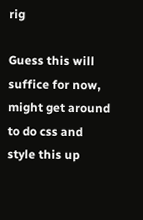rig

Guess this will suffice for now, might get around to do css and style this up